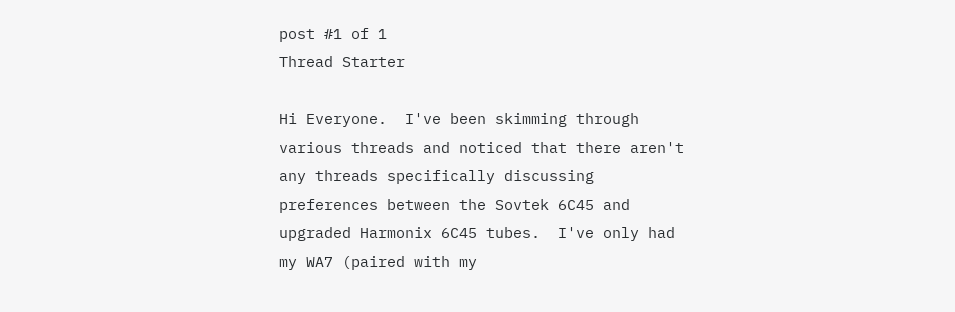post #1 of 1
Thread Starter

Hi Everyone.  I've been skimming through various threads and noticed that there aren't any threads specifically discussing preferences between the Sovtek 6C45 and upgraded Harmonix 6C45 tubes.  I've only had my WA7 (paired with my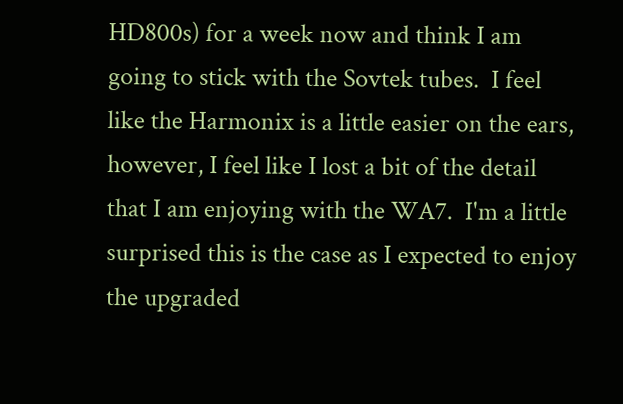HD800s) for a week now and think I am going to stick with the Sovtek tubes.  I feel like the Harmonix is a little easier on the ears, however, I feel like I lost a bit of the detail that I am enjoying with the WA7.  I'm a little surprised this is the case as I expected to enjoy the upgraded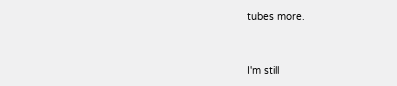tubes more.


I'm still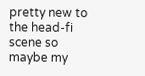pretty new to the head-fi scene so maybe my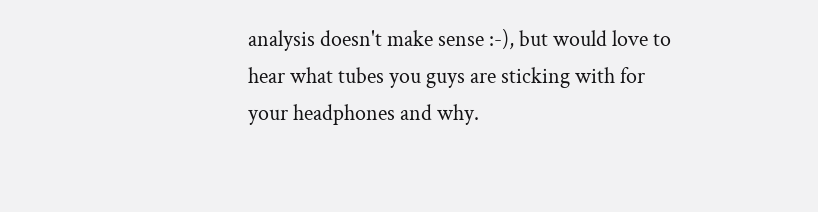analysis doesn't make sense :-), but would love to hear what tubes you guys are sticking with for your headphones and why.